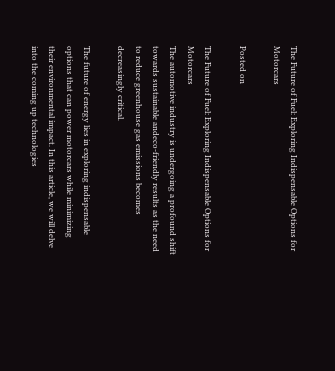The Future of Fuel: Exploring Indispensable Options for Motorcars

Posted on

The Future of Fuel: Exploring Indispensable Options for Motorcars
The automotive industry is undergoing a profound shift towards sustainable andeco-friendly results as the need to reduce greenhouse gas emissions becomes decreasingly critical.

The future of energy lies in exploring indispensable options that can power motorcars while minimizing their environmental impact. In this article, we will delve into the coming up technologies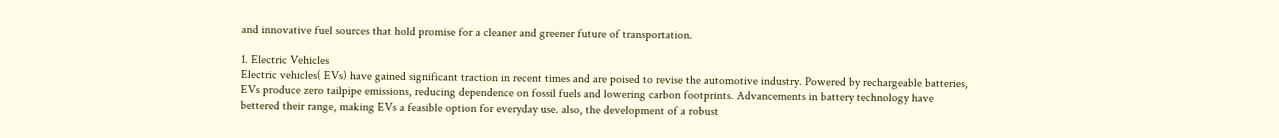and innovative fuel sources that hold promise for a cleaner and greener future of transportation.

1. Electric Vehicles
Electric vehicles( EVs) have gained significant traction in recent times and are poised to revise the automotive industry. Powered by rechargeable batteries, EVs produce zero tailpipe emissions, reducing dependence on fossil fuels and lowering carbon footprints. Advancements in battery technology have bettered their range, making EVs a feasible option for everyday use. also, the development of a robust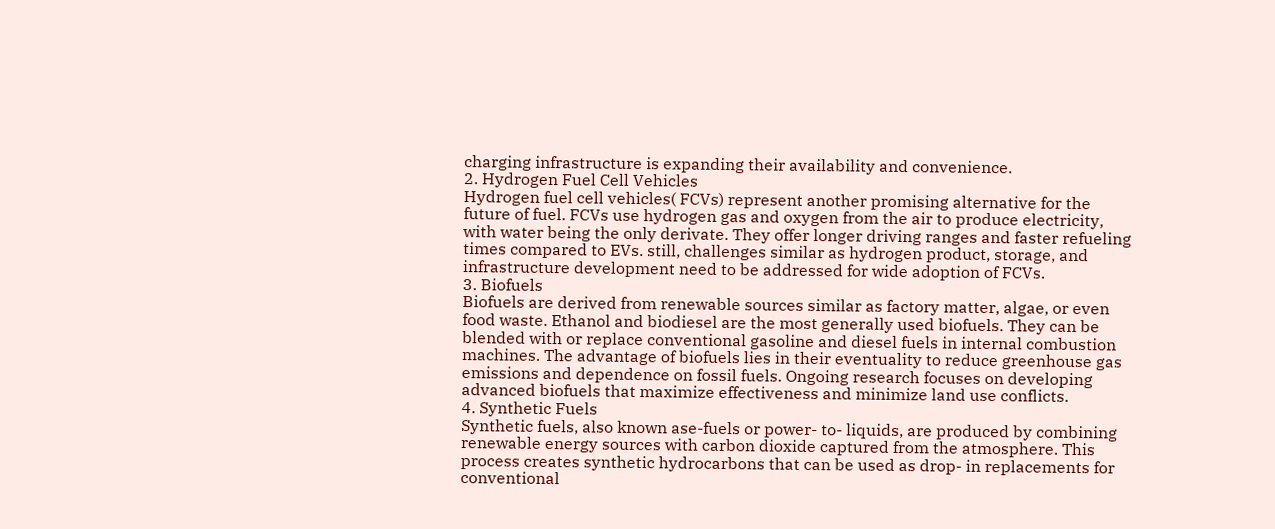charging infrastructure is expanding their availability and convenience.
2. Hydrogen Fuel Cell Vehicles
Hydrogen fuel cell vehicles( FCVs) represent another promising alternative for the future of fuel. FCVs use hydrogen gas and oxygen from the air to produce electricity, with water being the only derivate. They offer longer driving ranges and faster refueling times compared to EVs. still, challenges similar as hydrogen product, storage, and infrastructure development need to be addressed for wide adoption of FCVs.
3. Biofuels
Biofuels are derived from renewable sources similar as factory matter, algae, or even food waste. Ethanol and biodiesel are the most generally used biofuels. They can be blended with or replace conventional gasoline and diesel fuels in internal combustion machines. The advantage of biofuels lies in their eventuality to reduce greenhouse gas emissions and dependence on fossil fuels. Ongoing research focuses on developing advanced biofuels that maximize effectiveness and minimize land use conflicts.
4. Synthetic Fuels
Synthetic fuels, also known ase-fuels or power- to- liquids, are produced by combining renewable energy sources with carbon dioxide captured from the atmosphere. This process creates synthetic hydrocarbons that can be used as drop- in replacements for conventional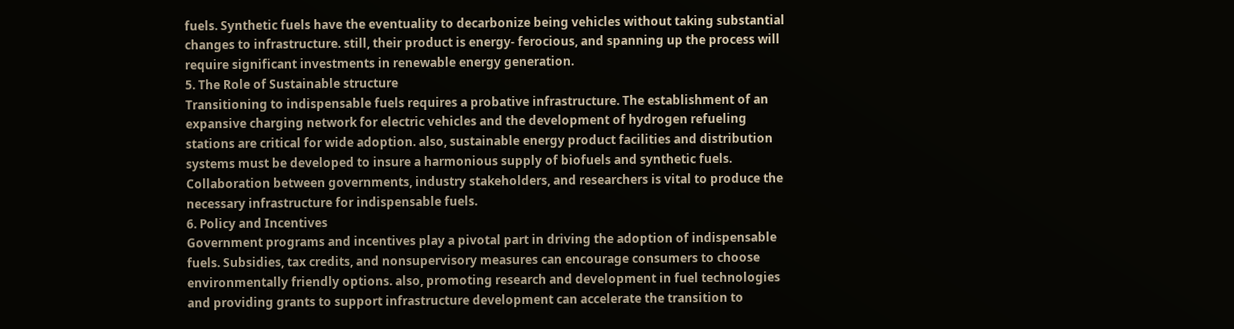fuels. Synthetic fuels have the eventuality to decarbonize being vehicles without taking substantial changes to infrastructure. still, their product is energy- ferocious, and spanning up the process will require significant investments in renewable energy generation.
5. The Role of Sustainable structure
Transitioning to indispensable fuels requires a probative infrastructure. The establishment of an expansive charging network for electric vehicles and the development of hydrogen refueling stations are critical for wide adoption. also, sustainable energy product facilities and distribution systems must be developed to insure a harmonious supply of biofuels and synthetic fuels. Collaboration between governments, industry stakeholders, and researchers is vital to produce the necessary infrastructure for indispensable fuels.
6. Policy and Incentives
Government programs and incentives play a pivotal part in driving the adoption of indispensable fuels. Subsidies, tax credits, and nonsupervisory measures can encourage consumers to choose environmentally friendly options. also, promoting research and development in fuel technologies and providing grants to support infrastructure development can accelerate the transition to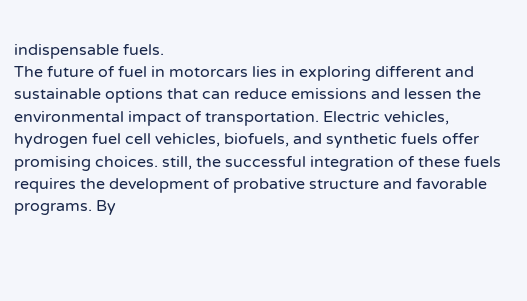indispensable fuels.
The future of fuel in motorcars lies in exploring different and sustainable options that can reduce emissions and lessen the environmental impact of transportation. Electric vehicles, hydrogen fuel cell vehicles, biofuels, and synthetic fuels offer promising choices. still, the successful integration of these fuels requires the development of probative structure and favorable programs. By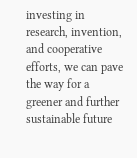investing in research, invention, and cooperative efforts, we can pave the way for a greener and further sustainable future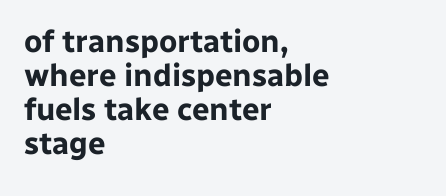of transportation, where indispensable fuels take center stage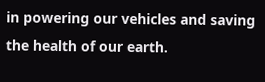in powering our vehicles and saving the health of our earth.